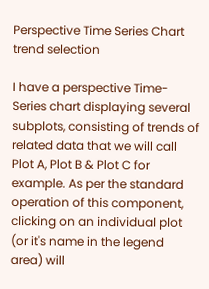Perspective Time Series Chart trend selection

I have a perspective Time-Series chart displaying several subplots, consisting of trends of related data that we will call Plot A, Plot B & Plot C for example. As per the standard operation of this component, clicking on an individual plot (or it's name in the legend area) will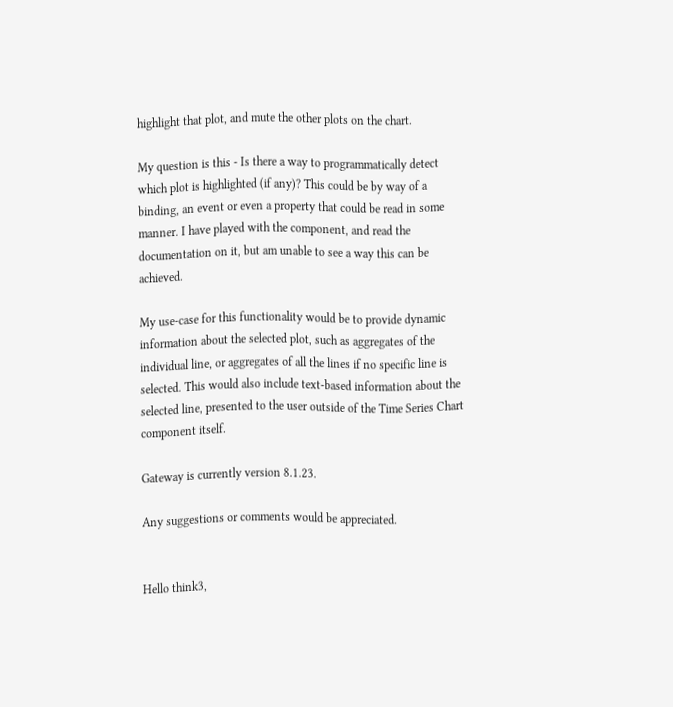highlight that plot, and mute the other plots on the chart.

My question is this - Is there a way to programmatically detect which plot is highlighted (if any)? This could be by way of a binding, an event or even a property that could be read in some manner. I have played with the component, and read the documentation on it, but am unable to see a way this can be achieved.

My use-case for this functionality would be to provide dynamic information about the selected plot, such as aggregates of the individual line, or aggregates of all the lines if no specific line is selected. This would also include text-based information about the selected line, presented to the user outside of the Time Series Chart component itself.

Gateway is currently version 8.1.23.

Any suggestions or comments would be appreciated.


Hello think3,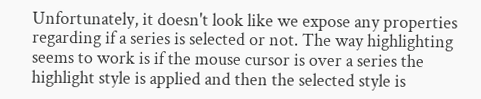Unfortunately, it doesn't look like we expose any properties regarding if a series is selected or not. The way highlighting seems to work is if the mouse cursor is over a series the highlight style is applied and then the selected style is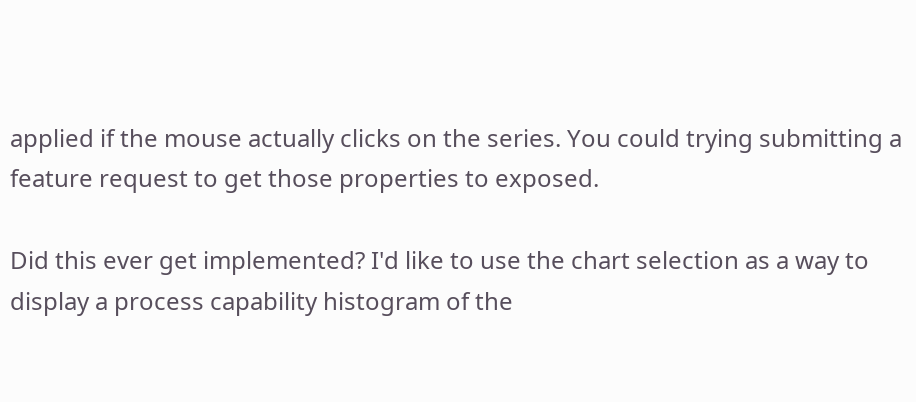applied if the mouse actually clicks on the series. You could trying submitting a feature request to get those properties to exposed.

Did this ever get implemented? I'd like to use the chart selection as a way to display a process capability histogram of the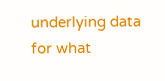underlying data for what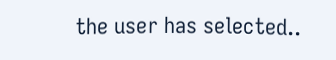the user has selected..